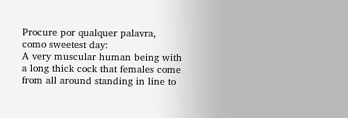Procure por qualquer palavra, como sweetest day:
A very muscular human being with a long thick cock that females come from all around standing in line to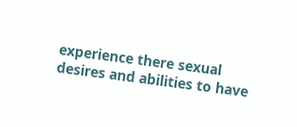experience there sexual desires and abilities to have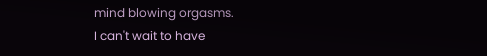mind blowing orgasms.
I can't wait to have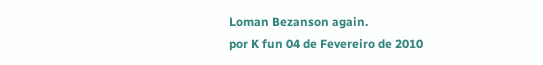Loman Bezanson again.
por K fun 04 de Fevereiro de 2010